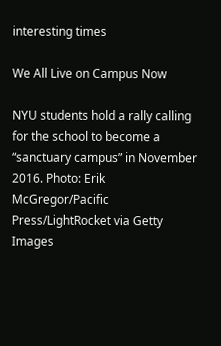interesting times

We All Live on Campus Now

NYU students hold a rally calling for the school to become a “sanctuary campus” in November 2016. Photo: Erik McGregor/Pacific Press/LightRocket via Getty Images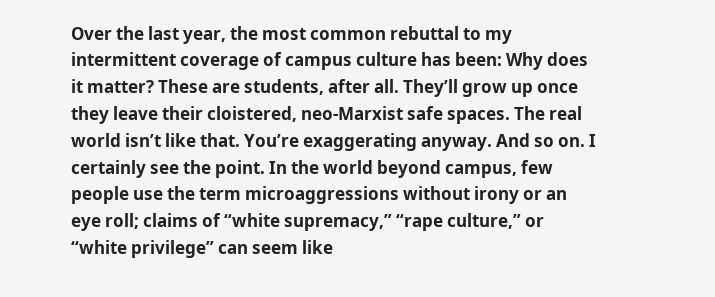Over the last year, the most common rebuttal to my intermittent coverage of campus culture has been: Why does it matter? These are students, after all. They’ll grow up once they leave their cloistered, neo-Marxist safe spaces. The real world isn’t like that. You’re exaggerating anyway. And so on. I certainly see the point. In the world beyond campus, few people use the term microaggressions without irony or an eye roll; claims of “white supremacy,” “rape culture,” or “white privilege” can seem like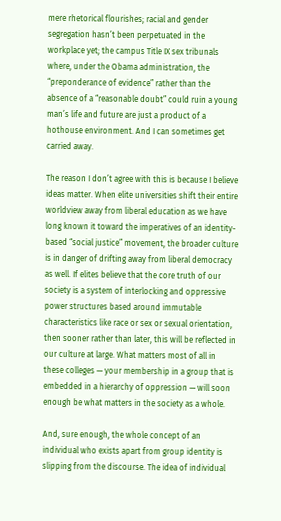mere rhetorical flourishes; racial and gender segregation hasn’t been perpetuated in the workplace yet; the campus Title IX sex tribunals where, under the Obama administration, the “preponderance of evidence” rather than the absence of a “reasonable doubt” could ruin a young man’s life and future are just a product of a hothouse environment. And I can sometimes get carried away.

The reason I don’t agree with this is because I believe ideas matter. When elite universities shift their entire worldview away from liberal education as we have long known it toward the imperatives of an identity-based “social justice” movement, the broader culture is in danger of drifting away from liberal democracy as well. If elites believe that the core truth of our society is a system of interlocking and oppressive power structures based around immutable characteristics like race or sex or sexual orientation, then sooner rather than later, this will be reflected in our culture at large. What matters most of all in these colleges — your membership in a group that is embedded in a hierarchy of oppression — will soon enough be what matters in the society as a whole.

And, sure enough, the whole concept of an individual who exists apart from group identity is slipping from the discourse. The idea of individual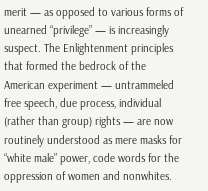merit — as opposed to various forms of unearned “privilege” — is increasingly suspect. The Enlightenment principles that formed the bedrock of the American experiment — untrammeled free speech, due process, individual (rather than group) rights — are now routinely understood as mere masks for “white male” power, code words for the oppression of women and nonwhites.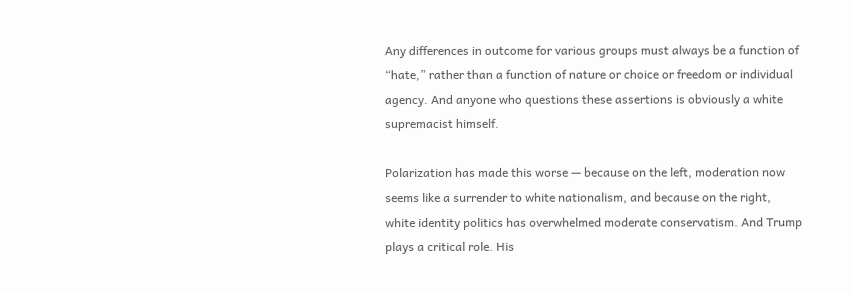Any differences in outcome for various groups must always be a function of “hate,” rather than a function of nature or choice or freedom or individual agency. And anyone who questions these assertions is obviously a white supremacist himself.

Polarization has made this worse — because on the left, moderation now seems like a surrender to white nationalism, and because on the right, white identity politics has overwhelmed moderate conservatism. And Trump plays a critical role. His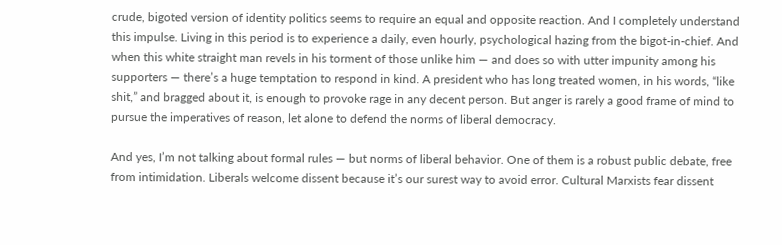crude, bigoted version of identity politics seems to require an equal and opposite reaction. And I completely understand this impulse. Living in this period is to experience a daily, even hourly, psychological hazing from the bigot-in-chief. And when this white straight man revels in his torment of those unlike him — and does so with utter impunity among his supporters — there’s a huge temptation to respond in kind. A president who has long treated women, in his words, “like shit,” and bragged about it, is enough to provoke rage in any decent person. But anger is rarely a good frame of mind to pursue the imperatives of reason, let alone to defend the norms of liberal democracy.

And yes, I’m not talking about formal rules — but norms of liberal behavior. One of them is a robust public debate, free from intimidation. Liberals welcome dissent because it’s our surest way to avoid error. Cultural Marxists fear dissent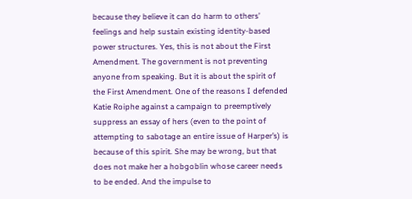because they believe it can do harm to others’ feelings and help sustain existing identity-based power structures. Yes, this is not about the First Amendment. The government is not preventing anyone from speaking. But it is about the spirit of the First Amendment. One of the reasons I defended Katie Roiphe against a campaign to preemptively suppress an essay of hers (even to the point of attempting to sabotage an entire issue of Harper’s) is because of this spirit. She may be wrong, but that does not make her a hobgoblin whose career needs to be ended. And the impulse to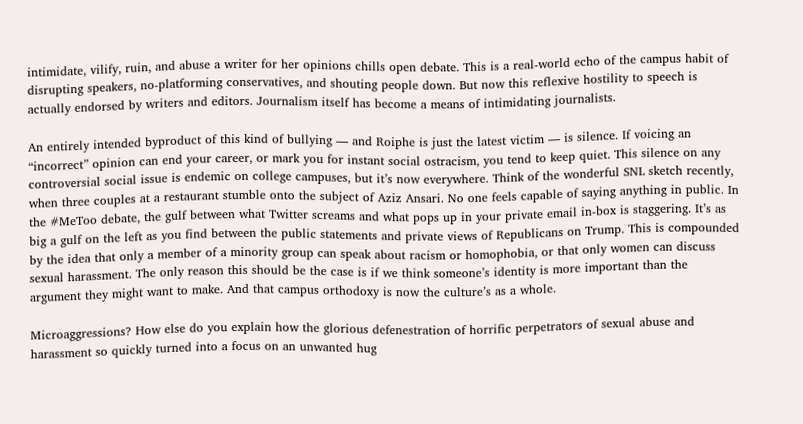intimidate, vilify, ruin, and abuse a writer for her opinions chills open debate. This is a real-world echo of the campus habit of disrupting speakers, no-platforming conservatives, and shouting people down. But now this reflexive hostility to speech is actually endorsed by writers and editors. Journalism itself has become a means of intimidating journalists.

An entirely intended byproduct of this kind of bullying — and Roiphe is just the latest victim — is silence. If voicing an “incorrect” opinion can end your career, or mark you for instant social ostracism, you tend to keep quiet. This silence on any controversial social issue is endemic on college campuses, but it’s now everywhere. Think of the wonderful SNL sketch recently, when three couples at a restaurant stumble onto the subject of Aziz Ansari. No one feels capable of saying anything in public. In the #MeToo debate, the gulf between what Twitter screams and what pops up in your private email in-box is staggering. It’s as big a gulf on the left as you find between the public statements and private views of Republicans on Trump. This is compounded by the idea that only a member of a minority group can speak about racism or homophobia, or that only women can discuss sexual harassment. The only reason this should be the case is if we think someone’s identity is more important than the argument they might want to make. And that campus orthodoxy is now the culture’s as a whole.

Microaggressions? How else do you explain how the glorious defenestration of horrific perpetrators of sexual abuse and harassment so quickly turned into a focus on an unwanted hug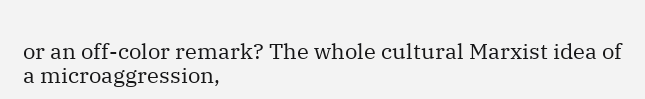or an off-color remark? The whole cultural Marxist idea of a microaggression,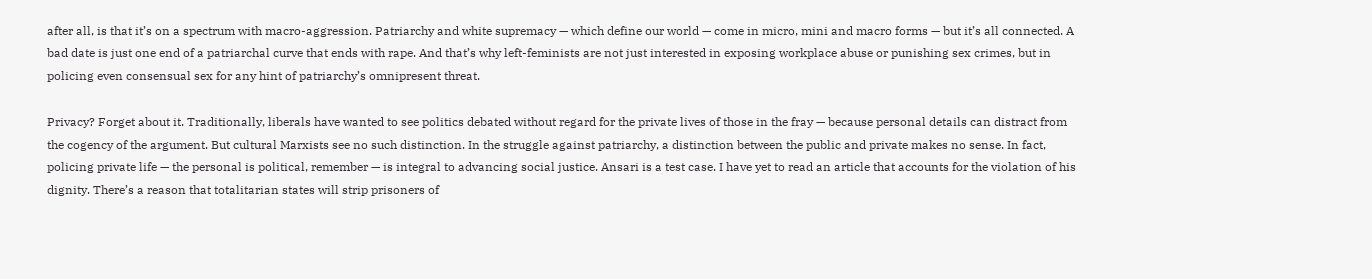after all, is that it’s on a spectrum with macro-aggression. Patriarchy and white supremacy — which define our world — come in micro, mini and macro forms — but it’s all connected. A bad date is just one end of a patriarchal curve that ends with rape. And that’s why left-feminists are not just interested in exposing workplace abuse or punishing sex crimes, but in policing even consensual sex for any hint of patriarchy’s omnipresent threat.

Privacy? Forget about it. Traditionally, liberals have wanted to see politics debated without regard for the private lives of those in the fray — because personal details can distract from the cogency of the argument. But cultural Marxists see no such distinction. In the struggle against patriarchy, a distinction between the public and private makes no sense. In fact, policing private life — the personal is political, remember — is integral to advancing social justice. Ansari is a test case. I have yet to read an article that accounts for the violation of his dignity. There’s a reason that totalitarian states will strip prisoners of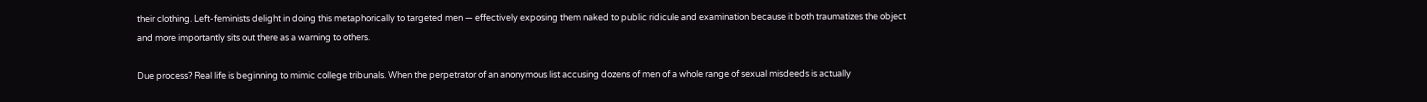their clothing. Left-feminists delight in doing this metaphorically to targeted men — effectively exposing them naked to public ridicule and examination because it both traumatizes the object and more importantly sits out there as a warning to others.

Due process? Real life is beginning to mimic college tribunals. When the perpetrator of an anonymous list accusing dozens of men of a whole range of sexual misdeeds is actually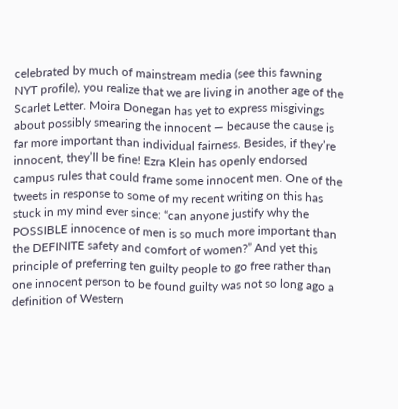celebrated by much of mainstream media (see this fawning NYT profile), you realize that we are living in another age of the Scarlet Letter. Moira Donegan has yet to express misgivings about possibly smearing the innocent — because the cause is far more important than individual fairness. Besides, if they’re innocent, they’ll be fine! Ezra Klein has openly endorsed campus rules that could frame some innocent men. One of the tweets in response to some of my recent writing on this has stuck in my mind ever since: “can anyone justify why the POSSIBLE innocence of men is so much more important than the DEFINITE safety and comfort of women?” And yet this principle of preferring ten guilty people to go free rather than one innocent person to be found guilty was not so long ago a definition of Western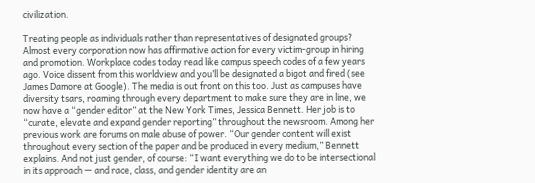civilization.

Treating people as individuals rather than representatives of designated groups? Almost every corporation now has affirmative action for every victim-group in hiring and promotion. Workplace codes today read like campus speech codes of a few years ago. Voice dissent from this worldview and you’ll be designated a bigot and fired (see James Damore at Google). The media is out front on this too. Just as campuses have diversity tsars, roaming through every department to make sure they are in line, we now have a “gender editor” at the New York Times, Jessica Bennett. Her job is to “curate, elevate and expand gender reporting” throughout the newsroom. Among her previous work are forums on male abuse of power. “Our gender content will exist throughout every section of the paper and be produced in every medium,” Bennett explains. And not just gender, of course: “I want everything we do to be intersectional in its approach — and race, class, and gender identity are an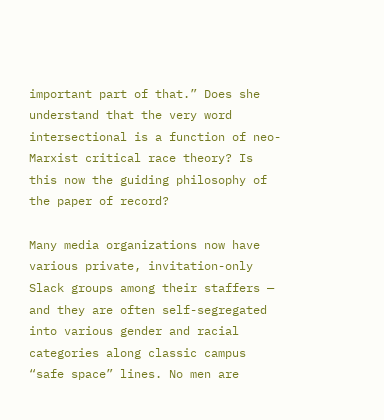important part of that.” Does she understand that the very word intersectional is a function of neo-Marxist critical race theory? Is this now the guiding philosophy of the paper of record?

Many media organizations now have various private, invitation-only Slack groups among their staffers — and they are often self-segregated into various gender and racial categories along classic campus “safe space” lines. No men are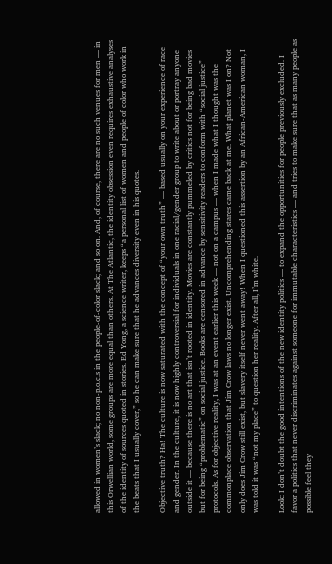allowed in women’s slack; no non-p.o.c.s in the people-of-color slack; and so on. And, of course, there are no such venues for men — in this Orwellian world, some groups are more equal than others. At The Atlantic, the identity obsession even requires exhaustive analyses of the identity of sources quoted in stories. Ed Yong, a science writer, keeps “a personal list of women and people of color who work in the beats that I usually cover,” so he can make sure that he advances diversity even in his quotes.

Objective truth? Ha! The culture is now saturated with the concept of “your own truth” — based usually on your experience of race and gender. In the culture, it is now highly controversial for individuals in one racial/gender group to write about or portray anyone outside it — because there is no art that isn’t rooted in identity. Movies are constantly pummeled by critics not for being bad movies but for being “problematic” on social justice. Books are censored in advance by sensitivity readers to conform with “social justice” protocols. As for objective reality, I was at an event earlier this week — not on a campus — when I made what I thought was the commonplace observation that Jim Crow laws no longer exist. Uncomprehending stares came back at me. What planet was I on? Not only does Jim Crow still exist, but slavery itself never went away! When I questioned this assertion by an African-American woman, I was told it was “not my place” to question her reality. After all, I’m white.

Look: I don’t doubt the good intentions of the new identity politics — to expand the opportunities for people previously excluded. I favor a politics that never discriminates against someone for immutable characteristics — and tries to make sure that as many people as possible feel they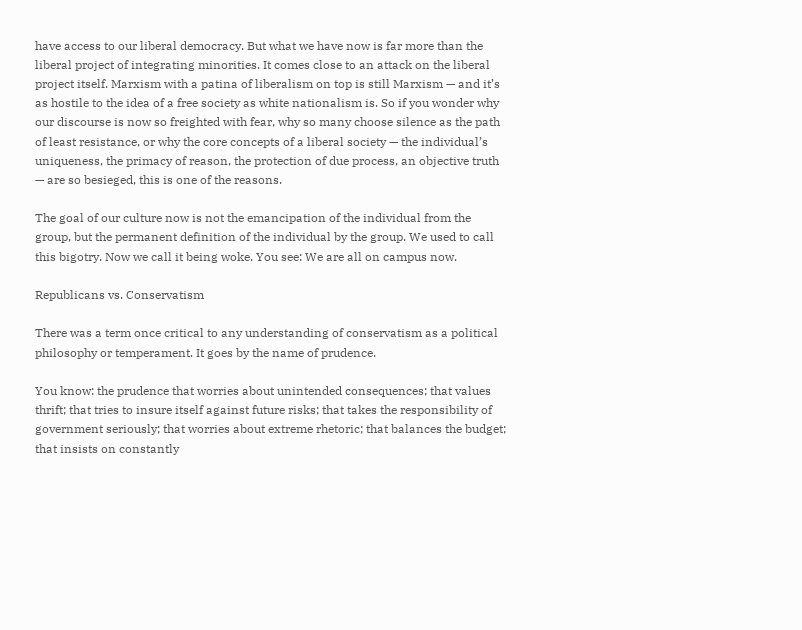have access to our liberal democracy. But what we have now is far more than the liberal project of integrating minorities. It comes close to an attack on the liberal project itself. Marxism with a patina of liberalism on top is still Marxism — and it’s as hostile to the idea of a free society as white nationalism is. So if you wonder why our discourse is now so freighted with fear, why so many choose silence as the path of least resistance, or why the core concepts of a liberal society — the individual’s uniqueness, the primacy of reason, the protection of due process, an objective truth — are so besieged, this is one of the reasons.

The goal of our culture now is not the emancipation of the individual from the group, but the permanent definition of the individual by the group. We used to call this bigotry. Now we call it being woke. You see: We are all on campus now.

Republicans vs. Conservatism

There was a term once critical to any understanding of conservatism as a political philosophy or temperament. It goes by the name of prudence.

You know: the prudence that worries about unintended consequences; that values thrift; that tries to insure itself against future risks; that takes the responsibility of government seriously; that worries about extreme rhetoric; that balances the budget; that insists on constantly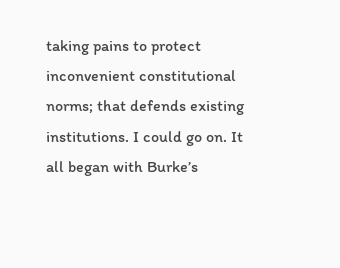taking pains to protect inconvenient constitutional norms; that defends existing institutions. I could go on. It all began with Burke’s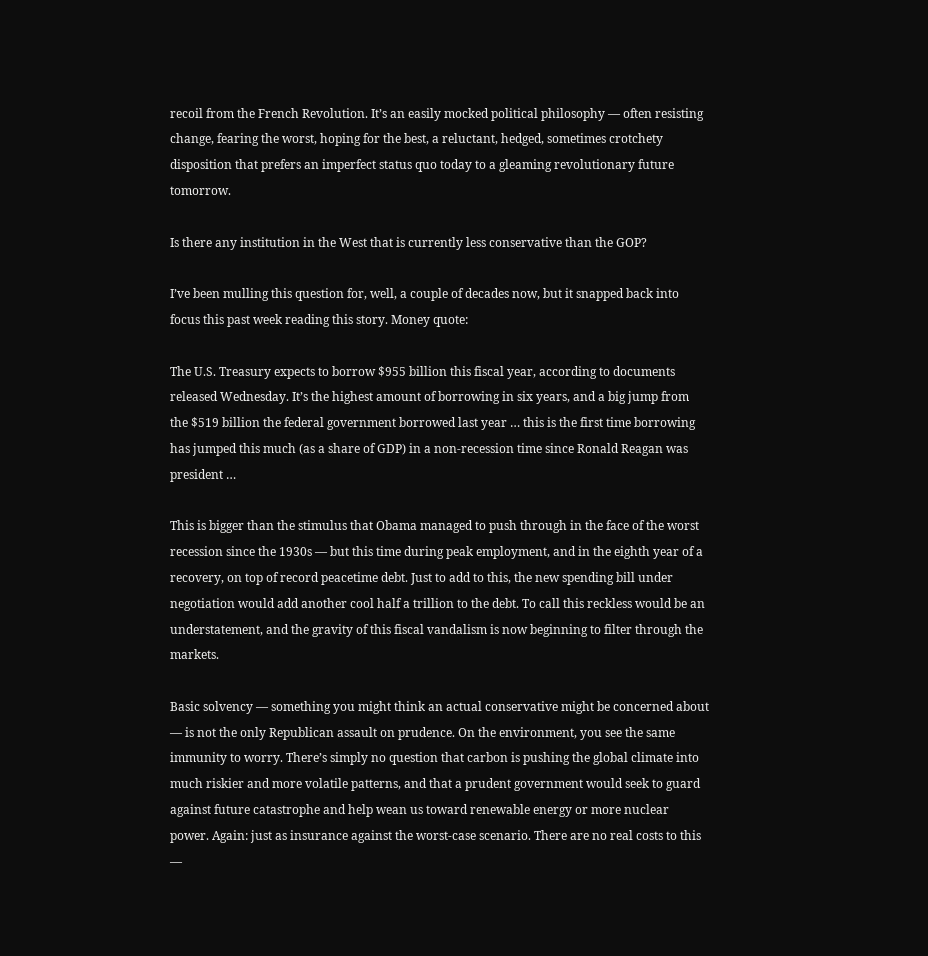recoil from the French Revolution. It’s an easily mocked political philosophy — often resisting change, fearing the worst, hoping for the best, a reluctant, hedged, sometimes crotchety disposition that prefers an imperfect status quo today to a gleaming revolutionary future tomorrow.

Is there any institution in the West that is currently less conservative than the GOP?

I’ve been mulling this question for, well, a couple of decades now, but it snapped back into focus this past week reading this story. Money quote:

The U.S. Treasury expects to borrow $955 billion this fiscal year, according to documents released Wednesday. It’s the highest amount of borrowing in six years, and a big jump from the $519 billion the federal government borrowed last year … this is the first time borrowing has jumped this much (as a share of GDP) in a non-recession time since Ronald Reagan was president …

This is bigger than the stimulus that Obama managed to push through in the face of the worst recession since the 1930s — but this time during peak employment, and in the eighth year of a recovery, on top of record peacetime debt. Just to add to this, the new spending bill under negotiation would add another cool half a trillion to the debt. To call this reckless would be an understatement, and the gravity of this fiscal vandalism is now beginning to filter through the markets.

Basic solvency — something you might think an actual conservative might be concerned about — is not the only Republican assault on prudence. On the environment, you see the same immunity to worry. There’s simply no question that carbon is pushing the global climate into much riskier and more volatile patterns, and that a prudent government would seek to guard against future catastrophe and help wean us toward renewable energy or more nuclear power. Again: just as insurance against the worst-case scenario. There are no real costs to this —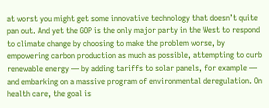at worst you might get some innovative technology that doesn’t quite pan out. And yet the GOP is the only major party in the West to respond to climate change by choosing to make the problem worse, by empowering carbon production as much as possible, attempting to curb renewable energy — by adding tariffs to solar panels, for example — and embarking on a massive program of environmental deregulation. On health care, the goal is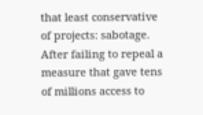that least conservative of projects: sabotage. After failing to repeal a measure that gave tens of millions access to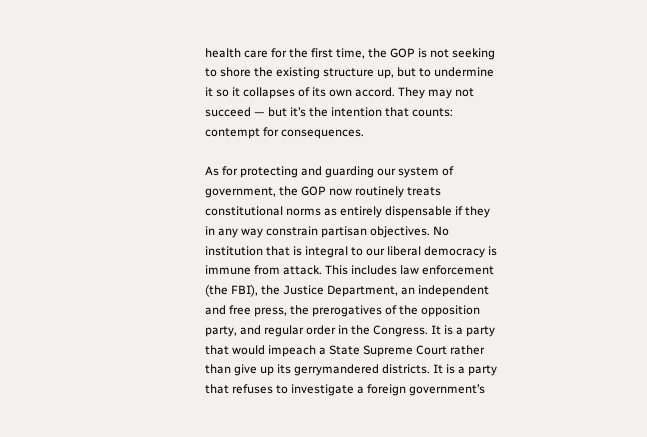health care for the first time, the GOP is not seeking to shore the existing structure up, but to undermine it so it collapses of its own accord. They may not succeed — but it’s the intention that counts: contempt for consequences.

As for protecting and guarding our system of government, the GOP now routinely treats constitutional norms as entirely dispensable if they in any way constrain partisan objectives. No institution that is integral to our liberal democracy is immune from attack. This includes law enforcement (the FBI), the Justice Department, an independent and free press, the prerogatives of the opposition party, and regular order in the Congress. It is a party that would impeach a State Supreme Court rather than give up its gerrymandered districts. It is a party that refuses to investigate a foreign government’s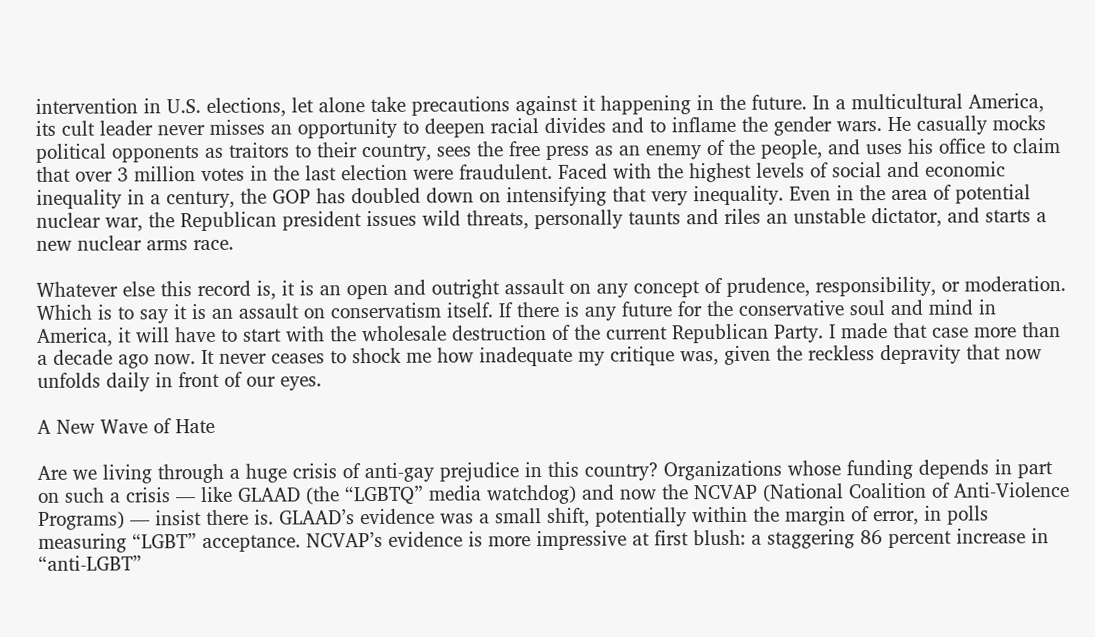intervention in U.S. elections, let alone take precautions against it happening in the future. In a multicultural America, its cult leader never misses an opportunity to deepen racial divides and to inflame the gender wars. He casually mocks political opponents as traitors to their country, sees the free press as an enemy of the people, and uses his office to claim that over 3 million votes in the last election were fraudulent. Faced with the highest levels of social and economic inequality in a century, the GOP has doubled down on intensifying that very inequality. Even in the area of potential nuclear war, the Republican president issues wild threats, personally taunts and riles an unstable dictator, and starts a new nuclear arms race.

Whatever else this record is, it is an open and outright assault on any concept of prudence, responsibility, or moderation. Which is to say it is an assault on conservatism itself. If there is any future for the conservative soul and mind in America, it will have to start with the wholesale destruction of the current Republican Party. I made that case more than a decade ago now. It never ceases to shock me how inadequate my critique was, given the reckless depravity that now unfolds daily in front of our eyes.

A New Wave of Hate

Are we living through a huge crisis of anti-gay prejudice in this country? Organizations whose funding depends in part on such a crisis — like GLAAD (the “LGBTQ” media watchdog) and now the NCVAP (National Coalition of Anti-Violence Programs) — insist there is. GLAAD’s evidence was a small shift, potentially within the margin of error, in polls measuring “LGBT” acceptance. NCVAP’s evidence is more impressive at first blush: a staggering 86 percent increase in “anti-LGBT”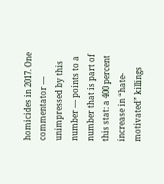homicides in 2017. One commentator — unimpressed by this number — points to a number that is part of this stat: a 400 percent increase in “hate-motivated” killings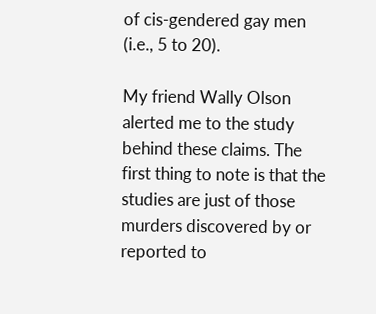of cis-gendered gay men (i.e., 5 to 20).

My friend Wally Olson alerted me to the study behind these claims. The first thing to note is that the studies are just of those murders discovered by or reported to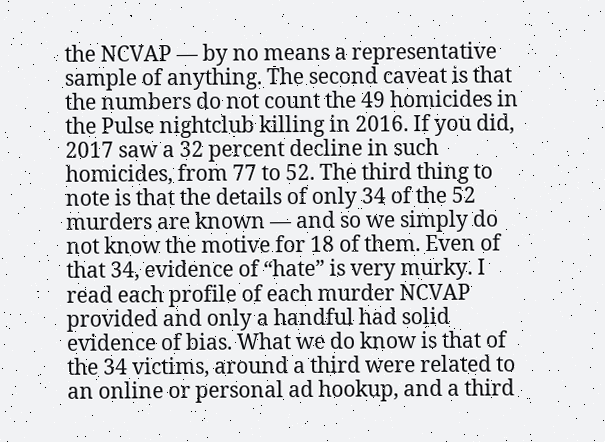the NCVAP — by no means a representative sample of anything. The second caveat is that the numbers do not count the 49 homicides in the Pulse nightclub killing in 2016. If you did, 2017 saw a 32 percent decline in such homicides, from 77 to 52. The third thing to note is that the details of only 34 of the 52 murders are known — and so we simply do not know the motive for 18 of them. Even of that 34, evidence of “hate” is very murky. I read each profile of each murder NCVAP provided and only a handful had solid evidence of bias. What we do know is that of the 34 victims, around a third were related to an online or personal ad hookup, and a third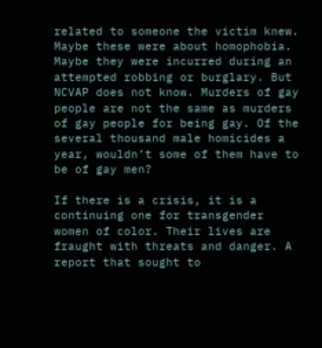related to someone the victim knew. Maybe these were about homophobia. Maybe they were incurred during an attempted robbing or burglary. But NCVAP does not know. Murders of gay people are not the same as murders of gay people for being gay. Of the several thousand male homicides a year, wouldn’t some of them have to be of gay men?

If there is a crisis, it is a continuing one for transgender women of color. Their lives are fraught with threats and danger. A report that sought to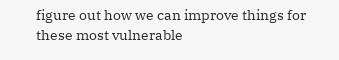figure out how we can improve things for these most vulnerable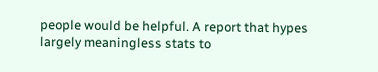people would be helpful. A report that hypes largely meaningless stats to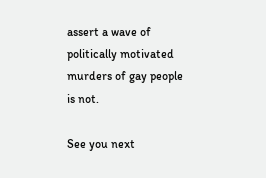assert a wave of politically motivated murders of gay people is not.

See you next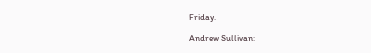Friday.

Andrew Sullivan: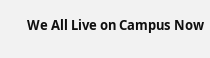We All Live on Campus Now